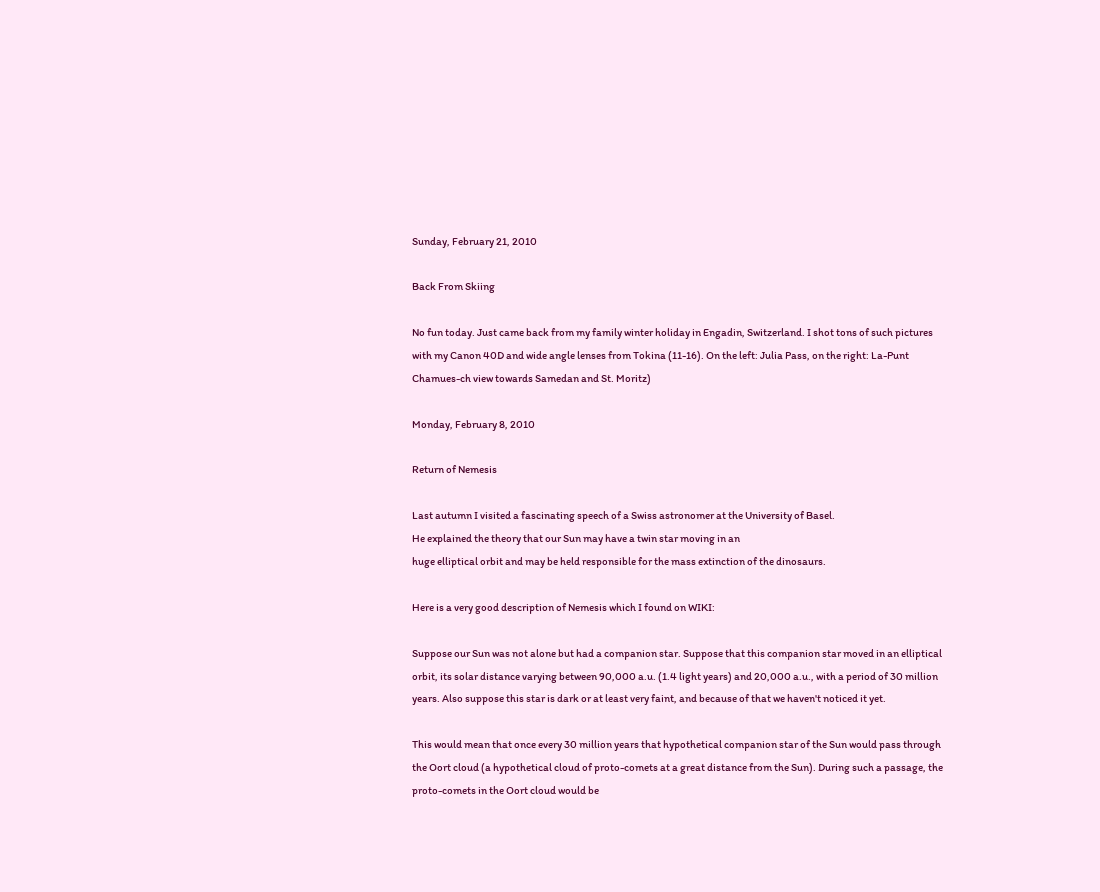Sunday, February 21, 2010

Back From Skiing

No fun today. Just came back from my family winter holiday in Engadin, Switzerland. I shot tons of such pictures with my Canon 40D and wide angle lenses from Tokina (11-16). On the left: Julia Pass, on the right: La-Punt Chamues-ch view towards Samedan and St. Moritz)

Monday, February 8, 2010

Return of Nemesis

Last autumn I visited a fascinating speech of a Swiss astronomer at the University of Basel.
He explained the theory that our Sun may have a twin star moving in an
huge elliptical orbit and may be held responsible for the mass extinction of the dinosaurs.

Here is a very good description of Nemesis which I found on WIKI:

Suppose our Sun was not alone but had a companion star. Suppose that this companion star moved in an elliptical orbit, its solar distance varying between 90,000 a.u. (1.4 light years) and 20,000 a.u., with a period of 30 million years. Also suppose this star is dark or at least very faint, and because of that we haven't noticed it yet.

This would mean that once every 30 million years that hypothetical companion star of the Sun would pass through the Oort cloud (a hypothetical cloud of proto-comets at a great distance from the Sun). During such a passage, the proto-comets in the Oort cloud would be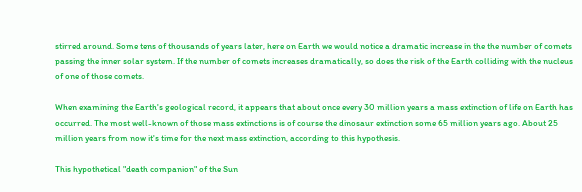stirred around. Some tens of thousands of years later, here on Earth we would notice a dramatic increase in the the number of comets passing the inner solar system. If the number of comets increases dramatically, so does the risk of the Earth colliding with the nucleus of one of those comets.

When examining the Earth's geological record, it appears that about once every 30 million years a mass extinction of life on Earth has occurred. The most well-known of those mass extinctions is of course the dinosaur extinction some 65 million years ago. About 25 million years from now it's time for the next mass extinction, according to this hypothesis.

This hypothetical "death companion" of the Sun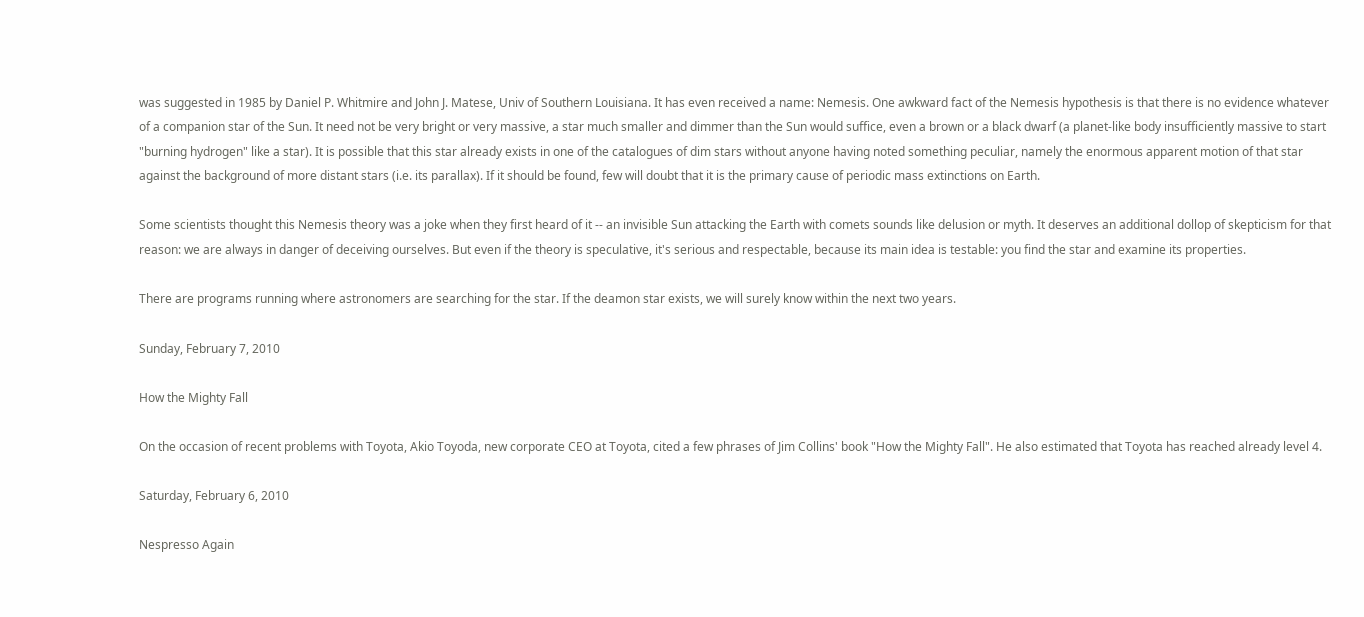was suggested in 1985 by Daniel P. Whitmire and John J. Matese, Univ of Southern Louisiana. It has even received a name: Nemesis. One awkward fact of the Nemesis hypothesis is that there is no evidence whatever of a companion star of the Sun. It need not be very bright or very massive, a star much smaller and dimmer than the Sun would suffice, even a brown or a black dwarf (a planet-like body insufficiently massive to start "burning hydrogen" like a star). It is possible that this star already exists in one of the catalogues of dim stars without anyone having noted something peculiar, namely the enormous apparent motion of that star against the background of more distant stars (i.e. its parallax). If it should be found, few will doubt that it is the primary cause of periodic mass extinctions on Earth.

Some scientists thought this Nemesis theory was a joke when they first heard of it -- an invisible Sun attacking the Earth with comets sounds like delusion or myth. It deserves an additional dollop of skepticism for that reason: we are always in danger of deceiving ourselves. But even if the theory is speculative, it's serious and respectable, because its main idea is testable: you find the star and examine its properties.

There are programs running where astronomers are searching for the star. If the deamon star exists, we will surely know within the next two years.

Sunday, February 7, 2010

How the Mighty Fall

On the occasion of recent problems with Toyota, Akio Toyoda, new corporate CEO at Toyota, cited a few phrases of Jim Collins' book "How the Mighty Fall". He also estimated that Toyota has reached already level 4.

Saturday, February 6, 2010

Nespresso Again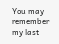You may remember my last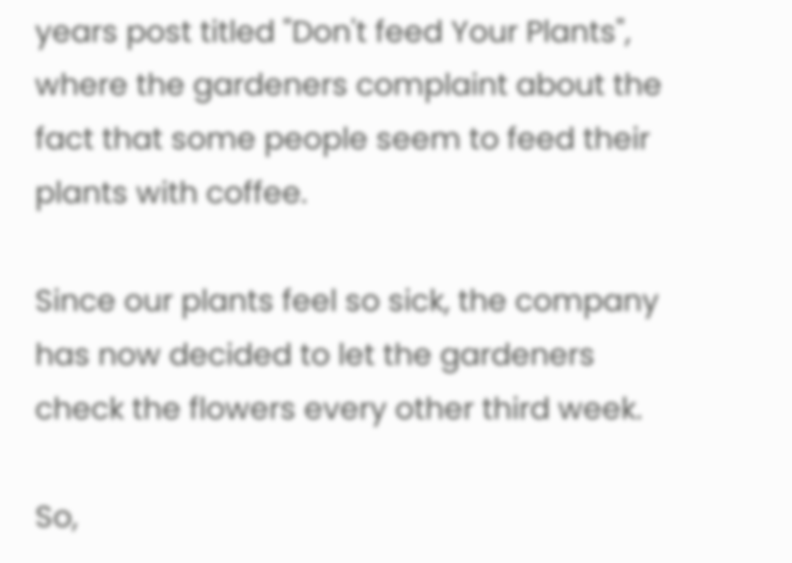years post titled "Don't feed Your Plants", where the gardeners complaint about the fact that some people seem to feed their plants with coffee.

Since our plants feel so sick, the company has now decided to let the gardeners check the flowers every other third week.

So,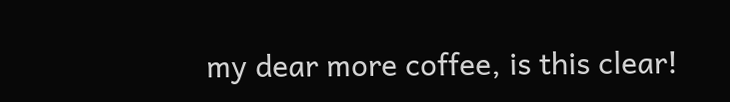my dear more coffee, is this clear!